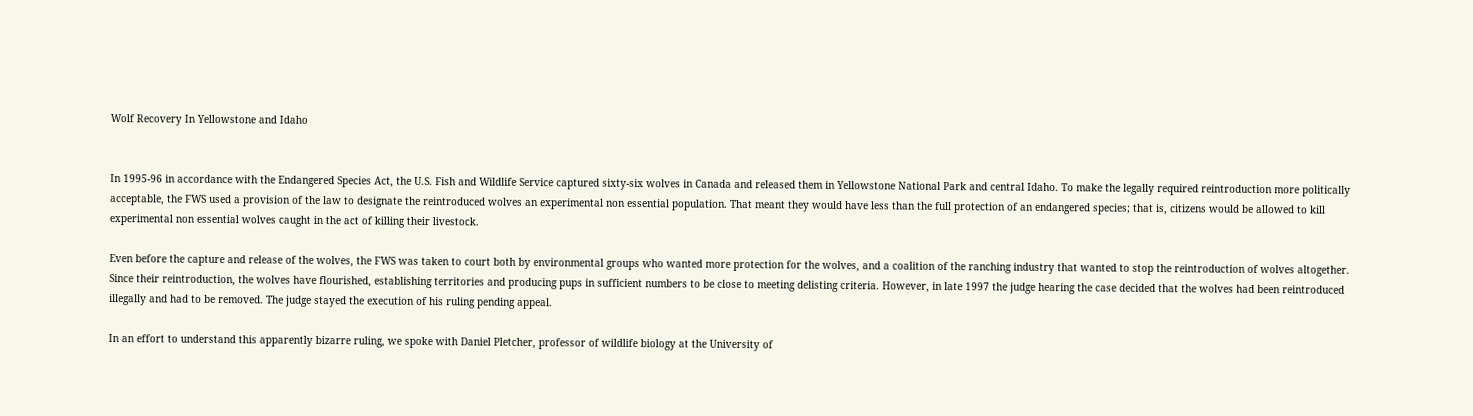Wolf Recovery In Yellowstone and Idaho


In 1995-96 in accordance with the Endangered Species Act, the U.S. Fish and Wildlife Service captured sixty-six wolves in Canada and released them in Yellowstone National Park and central Idaho. To make the legally required reintroduction more politically acceptable, the FWS used a provision of the law to designate the reintroduced wolves an experimental non essential population. That meant they would have less than the full protection of an endangered species; that is, citizens would be allowed to kill experimental non essential wolves caught in the act of killing their livestock.

Even before the capture and release of the wolves, the FWS was taken to court both by environmental groups who wanted more protection for the wolves, and a coalition of the ranching industry that wanted to stop the reintroduction of wolves altogether. Since their reintroduction, the wolves have flourished, establishing territories and producing pups in sufficient numbers to be close to meeting delisting criteria. However, in late 1997 the judge hearing the case decided that the wolves had been reintroduced illegally and had to be removed. The judge stayed the execution of his ruling pending appeal.

In an effort to understand this apparently bizarre ruling, we spoke with Daniel Pletcher, professor of wildlife biology at the University of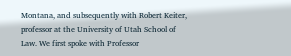Montana, and subsequently with Robert Keiter, professor at the University of Utah School of Law. We first spoke with Professor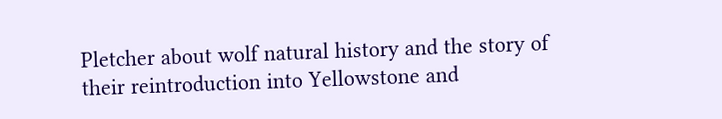Pletcher about wolf natural history and the story of their reintroduction into Yellowstone and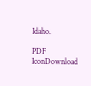Idaho.

PDF IconDownload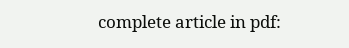complete article in pdf: